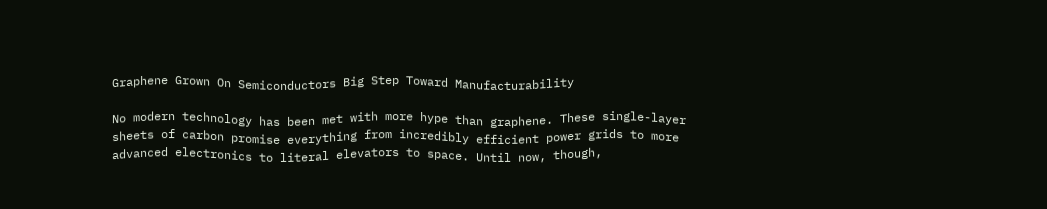Graphene Grown On Semiconductors Big Step Toward Manufacturability

No modern technology has been met with more hype than graphene. These single-layer sheets of carbon promise everything from incredibly efficient power grids to more advanced electronics to literal elevators to space. Until now, though,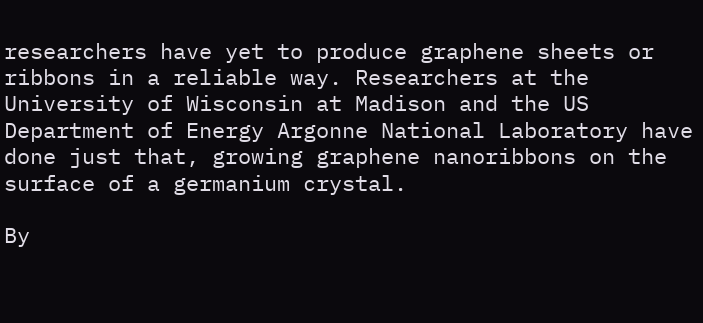researchers have yet to produce graphene sheets or ribbons in a reliable way. Researchers at the University of Wisconsin at Madison and the US Department of Energy Argonne National Laboratory have done just that, growing graphene nanoribbons on the surface of a germanium crystal.

By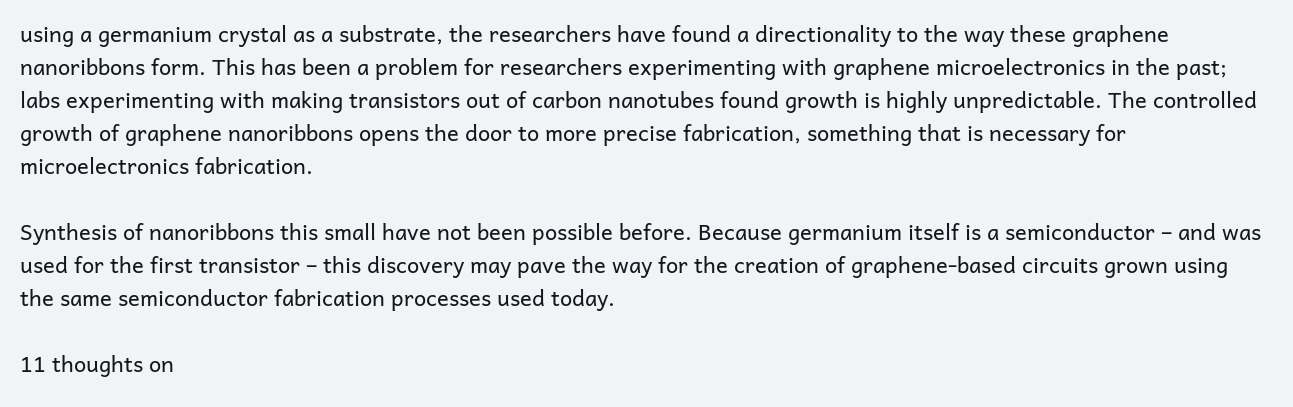using a germanium crystal as a substrate, the researchers have found a directionality to the way these graphene nanoribbons form. This has been a problem for researchers experimenting with graphene microelectronics in the past; labs experimenting with making transistors out of carbon nanotubes found growth is highly unpredictable. The controlled growth of graphene nanoribbons opens the door to more precise fabrication, something that is necessary for microelectronics fabrication.

Synthesis of nanoribbons this small have not been possible before. Because germanium itself is a semiconductor – and was used for the first transistor – this discovery may pave the way for the creation of graphene-based circuits grown using the same semiconductor fabrication processes used today.

11 thoughts on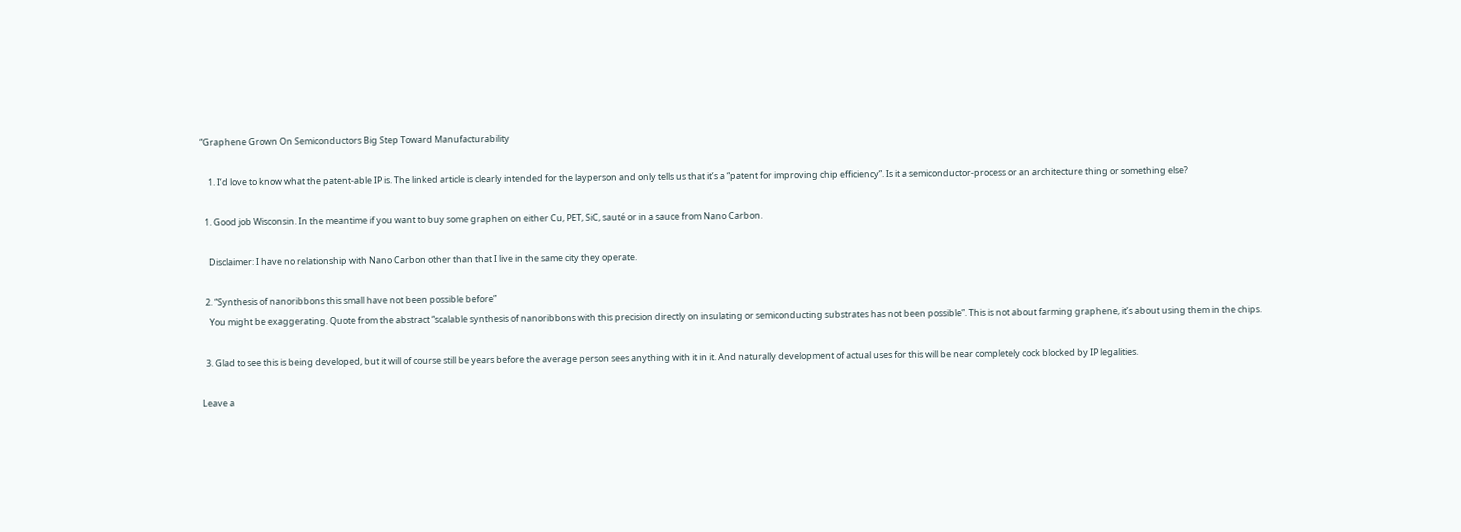“Graphene Grown On Semiconductors Big Step Toward Manufacturability

    1. I’d love to know what the patent-able IP is. The linked article is clearly intended for the layperson and only tells us that it’s a “patent for improving chip efficiency”. Is it a semiconductor-process or an architecture thing or something else?

  1. Good job Wisconsin. In the meantime if you want to buy some graphen on either Cu, PET, SiC, sauté or in a sauce from Nano Carbon.

    Disclaimer: I have no relationship with Nano Carbon other than that I live in the same city they operate.

  2. “Synthesis of nanoribbons this small have not been possible before”
    You might be exaggerating. Quote from the abstract “scalable synthesis of nanoribbons with this precision directly on insulating or semiconducting substrates has not been possible”. This is not about farming graphene, it’s about using them in the chips.

  3. Glad to see this is being developed, but it will of course still be years before the average person sees anything with it in it. And naturally development of actual uses for this will be near completely cock blocked by IP legalities.

Leave a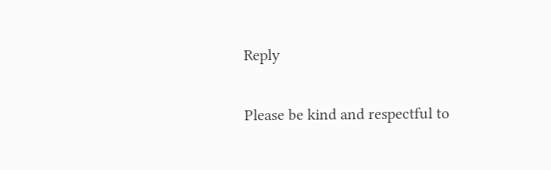Reply

Please be kind and respectful to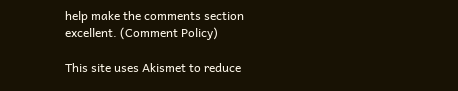help make the comments section excellent. (Comment Policy)

This site uses Akismet to reduce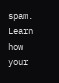spam. Learn how your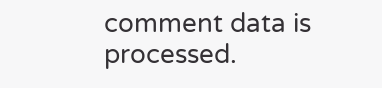comment data is processed.